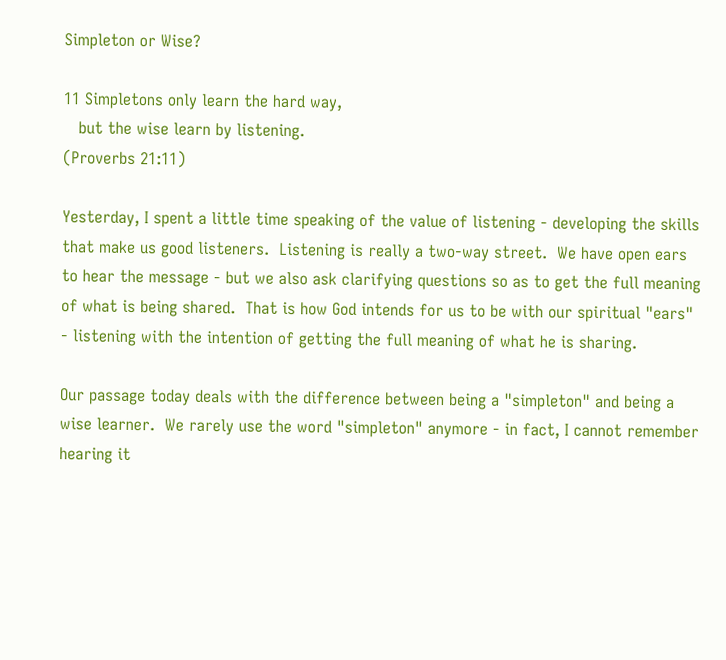Simpleton or Wise?

11 Simpletons only learn the hard way,
   but the wise learn by listening.
(Proverbs 21:11)

Yesterday, I spent a little time speaking of the value of listening - developing the skills that make us good listeners.  Listening is really a two-way street.  We have open ears to hear the message - but we also ask clarifying questions so as to get the full meaning of what is being shared.  That is how God intends for us to be with our spiritual "ears" - listening with the intention of getting the full meaning of what he is sharing.

Our passage today deals with the difference between being a "simpleton" and being a wise learner.  We rarely use the word "simpleton" anymore - in fact, I cannot remember hearing it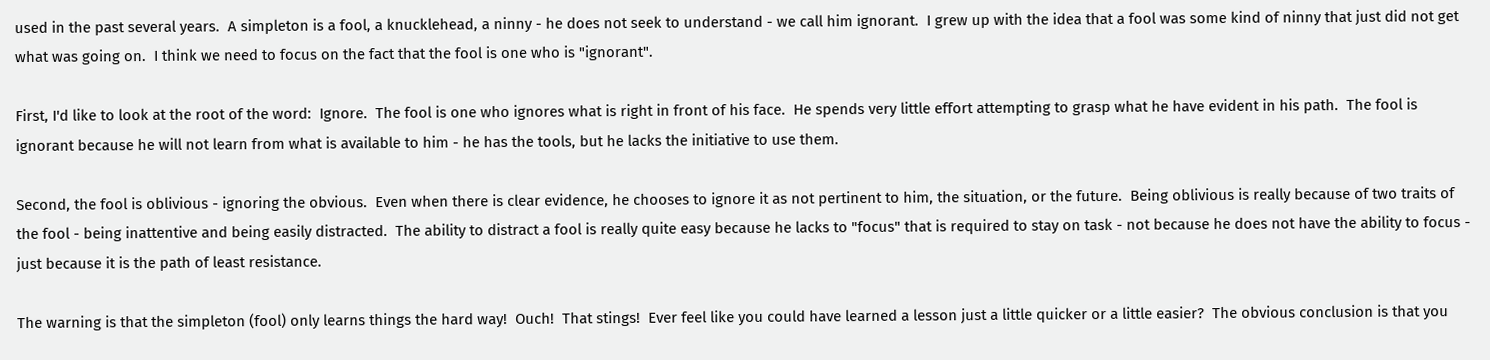used in the past several years.  A simpleton is a fool, a knucklehead, a ninny - he does not seek to understand - we call him ignorant.  I grew up with the idea that a fool was some kind of ninny that just did not get what was going on.  I think we need to focus on the fact that the fool is one who is "ignorant".

First, I'd like to look at the root of the word:  Ignore.  The fool is one who ignores what is right in front of his face.  He spends very little effort attempting to grasp what he have evident in his path.  The fool is ignorant because he will not learn from what is available to him - he has the tools, but he lacks the initiative to use them.

Second, the fool is oblivious - ignoring the obvious.  Even when there is clear evidence, he chooses to ignore it as not pertinent to him, the situation, or the future.  Being oblivious is really because of two traits of the fool - being inattentive and being easily distracted.  The ability to distract a fool is really quite easy because he lacks to "focus" that is required to stay on task - not because he does not have the ability to focus - just because it is the path of least resistance.

The warning is that the simpleton (fool) only learns things the hard way!  Ouch!  That stings!  Ever feel like you could have learned a lesson just a little quicker or a little easier?  The obvious conclusion is that you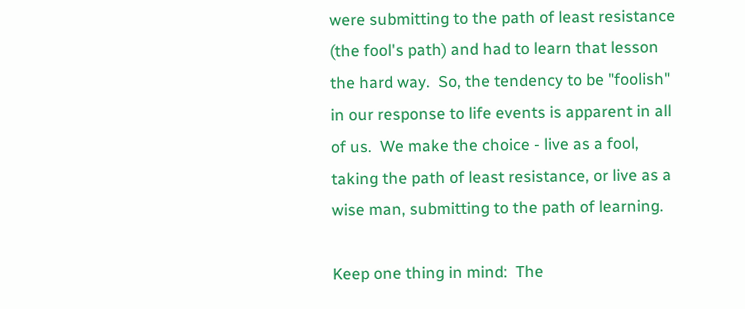were submitting to the path of least resistance (the fool's path) and had to learn that lesson the hard way.  So, the tendency to be "foolish" in our response to life events is apparent in all of us.  We make the choice - live as a fool, taking the path of least resistance, or live as a wise man, submitting to the path of learning.

Keep one thing in mind:  The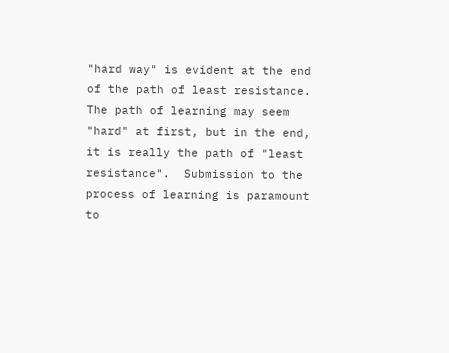"hard way" is evident at the end of the path of least resistance.  The path of learning may seem "hard" at first, but in the end, it is really the path of "least resistance".  Submission to the process of learning is paramount to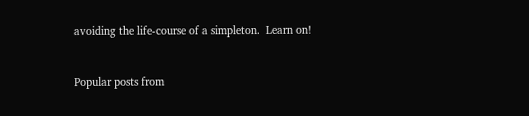avoiding the life-course of a simpleton.  Learn on!


Popular posts from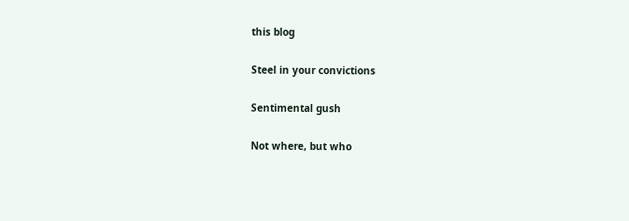this blog

Steel in your convictions

Sentimental gush

Not where, but who